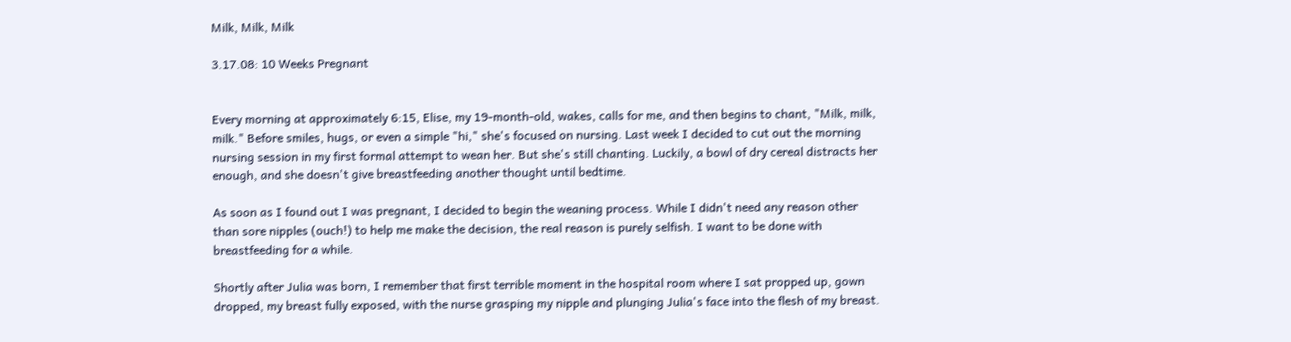Milk, Milk, Milk

3.17.08: 10 Weeks Pregnant


Every morning at approximately 6:15, Elise, my 19-month-old, wakes, calls for me, and then begins to chant, "Milk, milk, milk." Before smiles, hugs, or even a simple "hi," she's focused on nursing. Last week I decided to cut out the morning nursing session in my first formal attempt to wean her. But she's still chanting. Luckily, a bowl of dry cereal distracts her enough, and she doesn't give breastfeeding another thought until bedtime.

As soon as I found out I was pregnant, I decided to begin the weaning process. While I didn't need any reason other than sore nipples (ouch!) to help me make the decision, the real reason is purely selfish. I want to be done with breastfeeding for a while.

Shortly after Julia was born, I remember that first terrible moment in the hospital room where I sat propped up, gown dropped, my breast fully exposed, with the nurse grasping my nipple and plunging Julia's face into the flesh of my breast.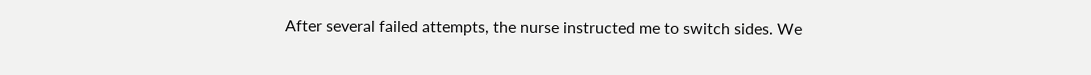After several failed attempts, the nurse instructed me to switch sides. We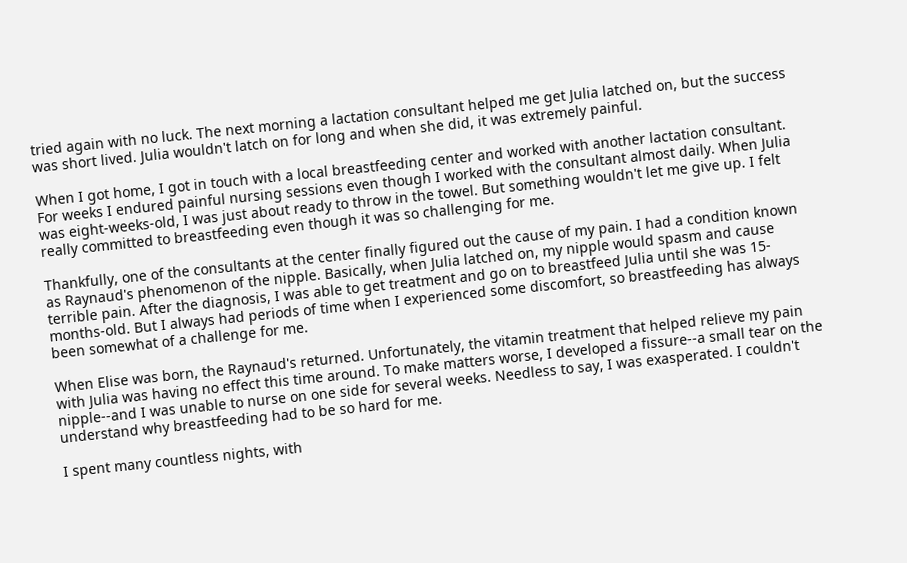tried again with no luck. The next morning a lactation consultant helped me get Julia latched on, but the success was short lived. Julia wouldn't latch on for long and when she did, it was extremely painful.

When I got home, I got in touch with a local breastfeeding center and worked with another lactation consultant. For weeks I endured painful nursing sessions even though I worked with the consultant almost daily. When Julia was eight-weeks-old, I was just about ready to throw in the towel. But something wouldn't let me give up. I felt really committed to breastfeeding even though it was so challenging for me.

Thankfully, one of the consultants at the center finally figured out the cause of my pain. I had a condition known as Raynaud's phenomenon of the nipple. Basically, when Julia latched on, my nipple would spasm and cause terrible pain. After the diagnosis, I was able to get treatment and go on to breastfeed Julia until she was 15-months-old. But I always had periods of time when I experienced some discomfort, so breastfeeding has always been somewhat of a challenge for me.

When Elise was born, the Raynaud's returned. Unfortunately, the vitamin treatment that helped relieve my pain with Julia was having no effect this time around. To make matters worse, I developed a fissure--a small tear on the nipple--and I was unable to nurse on one side for several weeks. Needless to say, I was exasperated. I couldn't understand why breastfeeding had to be so hard for me.

I spent many countless nights, with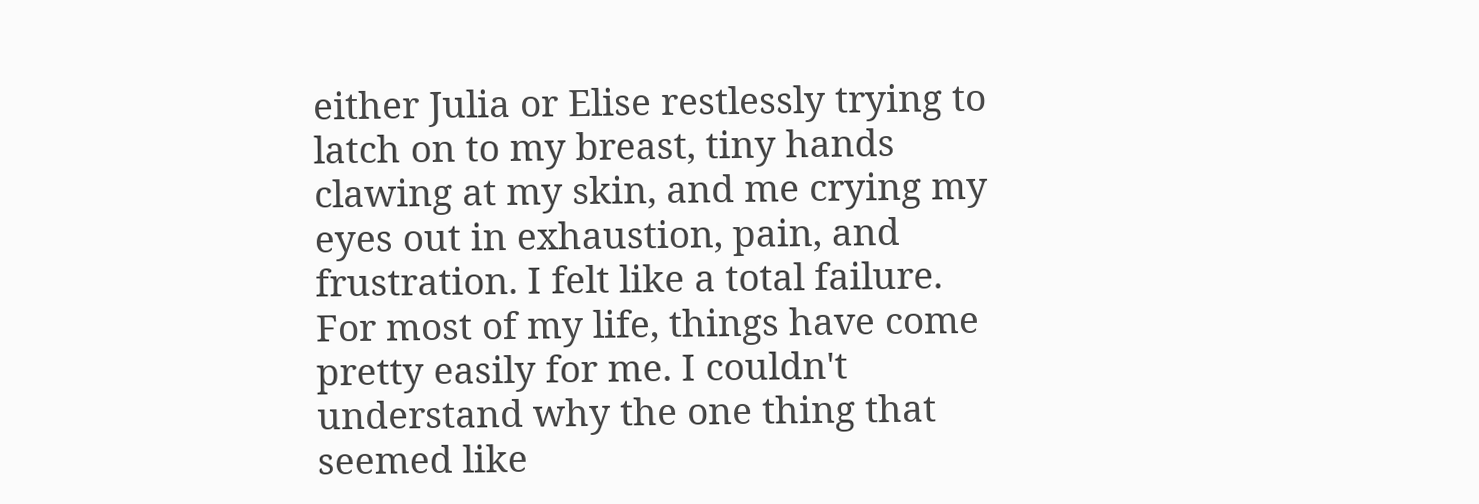either Julia or Elise restlessly trying to latch on to my breast, tiny hands clawing at my skin, and me crying my eyes out in exhaustion, pain, and frustration. I felt like a total failure. For most of my life, things have come pretty easily for me. I couldn't understand why the one thing that seemed like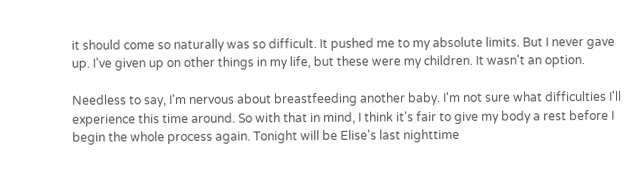it should come so naturally was so difficult. It pushed me to my absolute limits. But I never gave up. I've given up on other things in my life, but these were my children. It wasn't an option.

Needless to say, I'm nervous about breastfeeding another baby. I'm not sure what difficulties I'll experience this time around. So with that in mind, I think it's fair to give my body a rest before I begin the whole process again. Tonight will be Elise's last nighttime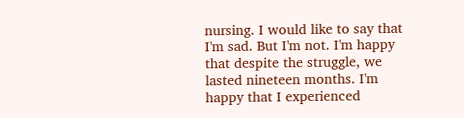nursing. I would like to say that I'm sad. But I'm not. I'm happy that despite the struggle, we lasted nineteen months. I'm happy that I experienced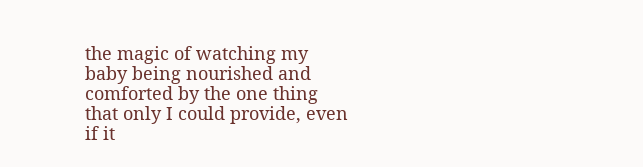the magic of watching my baby being nourished and comforted by the one thing that only I could provide, even if it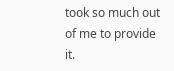took so much out of me to provide it.